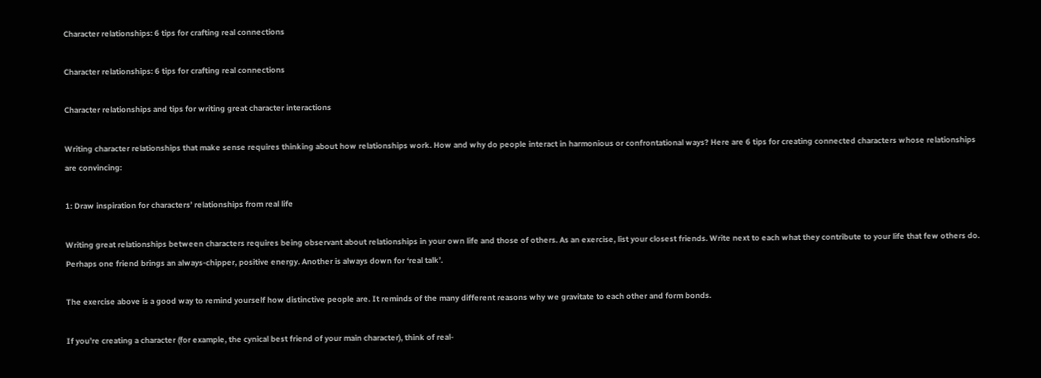Character relationships: 6 tips for crafting real connections

Character relationships: 6 tips for crafting real connections

Character relationships and tips for writing great character interactions

Writing character relationships that make sense requires thinking about how relationships work. How and why do people interact in harmonious or confrontational ways? Here are 6 tips for creating connected characters whose relationships are convincing:

1: Draw inspiration for characters’ relationships from real life

Writing great relationships between characters requires being observant about relationships in your own life and those of others. As an exercise, list your closest friends. Write next to each what they contribute to your life that few others do. Perhaps one friend brings an always-chipper, positive energy. Another is always down for ‘real talk’.

The exercise above is a good way to remind yourself how distinctive people are. It reminds of the many different reasons why we gravitate to each other and form bonds.

If you’re creating a character (for example, the cynical best friend of your main character), think of real-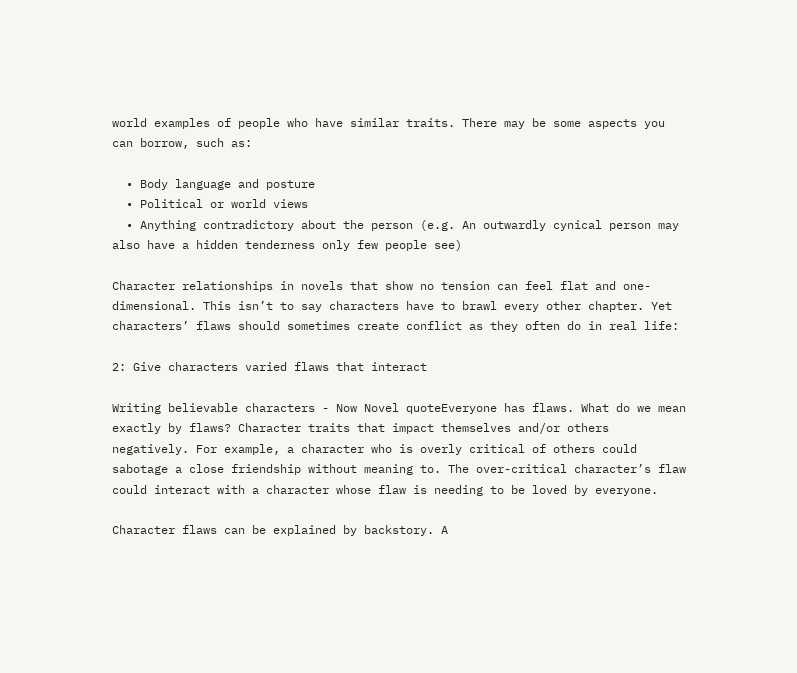world examples of people who have similar traits. There may be some aspects you can borrow, such as:

  • Body language and posture
  • Political or world views
  • Anything contradictory about the person (e.g. An outwardly cynical person may also have a hidden tenderness only few people see)

Character relationships in novels that show no tension can feel flat and one-dimensional. This isn’t to say characters have to brawl every other chapter. Yet characters’ flaws should sometimes create conflict as they often do in real life:

2: Give characters varied flaws that interact

Writing believable characters - Now Novel quoteEveryone has flaws. What do we mean exactly by flaws? Character traits that impact themselves and/or others negatively. For example, a character who is overly critical of others could sabotage a close friendship without meaning to. The over-critical character’s flaw could interact with a character whose flaw is needing to be loved by everyone.

Character flaws can be explained by backstory. A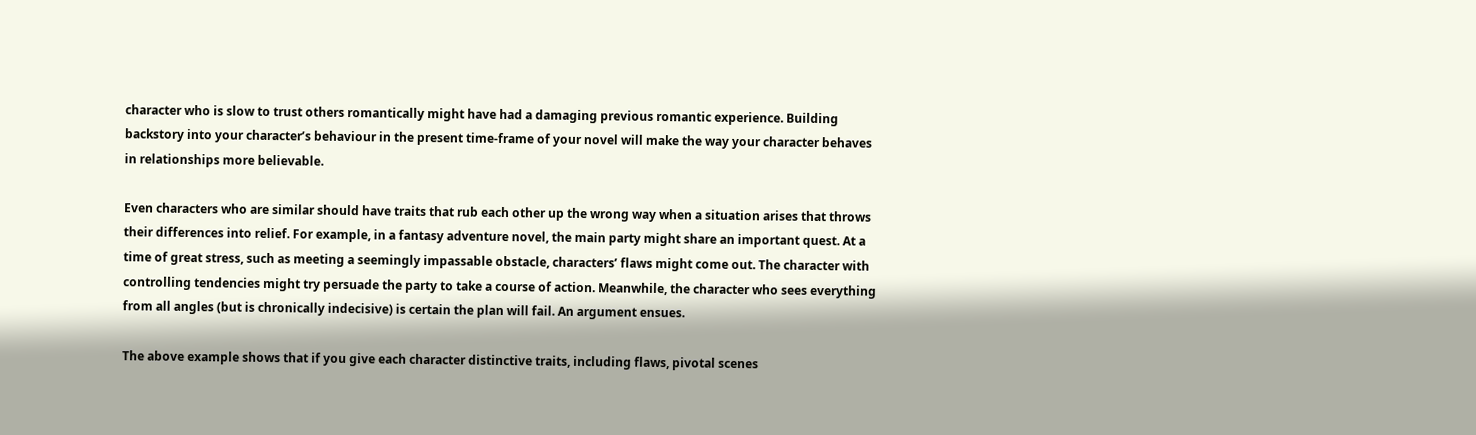character who is slow to trust others romantically might have had a damaging previous romantic experience. Building backstory into your character’s behaviour in the present time-frame of your novel will make the way your character behaves in relationships more believable.

Even characters who are similar should have traits that rub each other up the wrong way when a situation arises that throws their differences into relief. For example, in a fantasy adventure novel, the main party might share an important quest. At a time of great stress, such as meeting a seemingly impassable obstacle, characters’ flaws might come out. The character with controlling tendencies might try persuade the party to take a course of action. Meanwhile, the character who sees everything from all angles (but is chronically indecisive) is certain the plan will fail. An argument ensues.

The above example shows that if you give each character distinctive traits, including flaws, pivotal scenes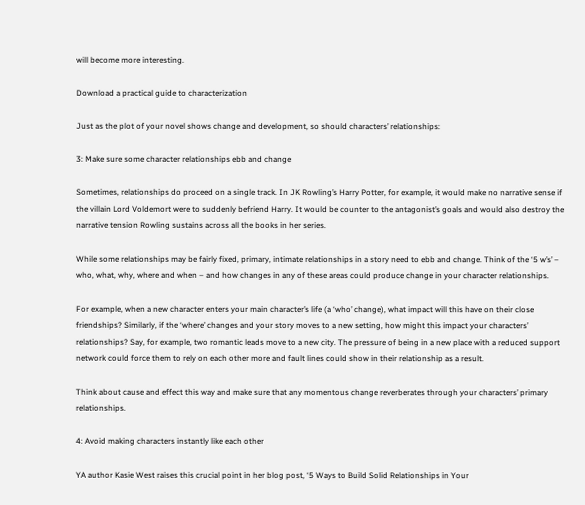will become more interesting.

Download a practical guide to characterization

Just as the plot of your novel shows change and development, so should characters’ relationships:

3: Make sure some character relationships ebb and change

Sometimes, relationships do proceed on a single track. In JK Rowling’s Harry Potter, for example, it would make no narrative sense if the villain Lord Voldemort were to suddenly befriend Harry. It would be counter to the antagonist’s goals and would also destroy the narrative tension Rowling sustains across all the books in her series.

While some relationships may be fairly fixed, primary, intimate relationships in a story need to ebb and change. Think of the ‘5 w’s’ – who, what, why, where and when – and how changes in any of these areas could produce change in your character relationships.

For example, when a new character enters your main character’s life (a ‘who’ change), what impact will this have on their close friendships? Similarly, if the ‘where’ changes and your story moves to a new setting, how might this impact your characters’ relationships? Say, for example, two romantic leads move to a new city. The pressure of being in a new place with a reduced support network could force them to rely on each other more and fault lines could show in their relationship as a result.

Think about cause and effect this way and make sure that any momentous change reverberates through your characters’ primary relationships.

4: Avoid making characters instantly like each other

YA author Kasie West raises this crucial point in her blog post, ‘5 Ways to Build Solid Relationships in Your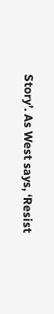Story’. As West says, ‘Resist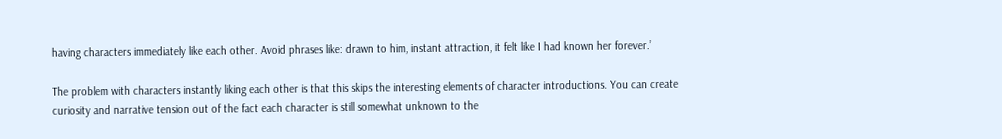having characters immediately like each other. Avoid phrases like: drawn to him, instant attraction, it felt like I had known her forever.’

The problem with characters instantly liking each other is that this skips the interesting elements of character introductions. You can create curiosity and narrative tension out of the fact each character is still somewhat unknown to the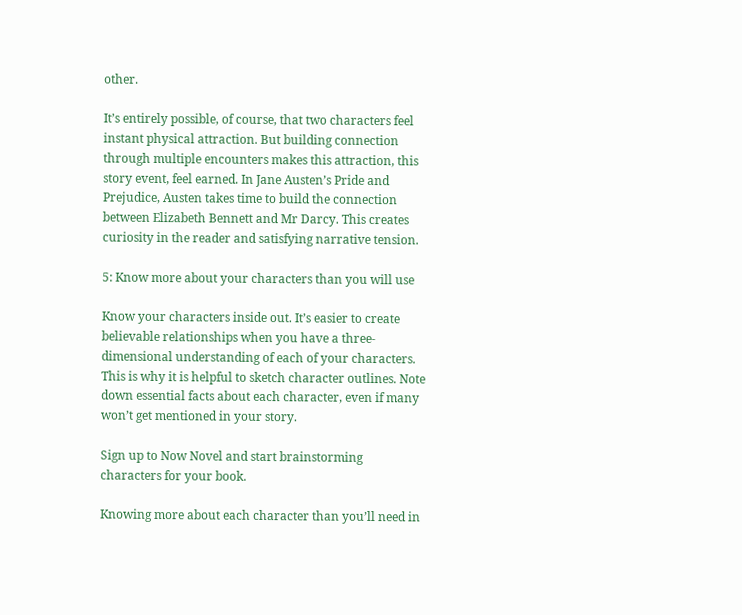other.

It’s entirely possible, of course, that two characters feel instant physical attraction. But building connection through multiple encounters makes this attraction, this story event, feel earned. In Jane Austen’s Pride and Prejudice, Austen takes time to build the connection between Elizabeth Bennett and Mr Darcy. This creates curiosity in the reader and satisfying narrative tension.

5: Know more about your characters than you will use

Know your characters inside out. It’s easier to create believable relationships when you have a three-dimensional understanding of each of your characters. This is why it is helpful to sketch character outlines. Note down essential facts about each character, even if many won’t get mentioned in your story.

Sign up to Now Novel and start brainstorming characters for your book.

Knowing more about each character than you’ll need in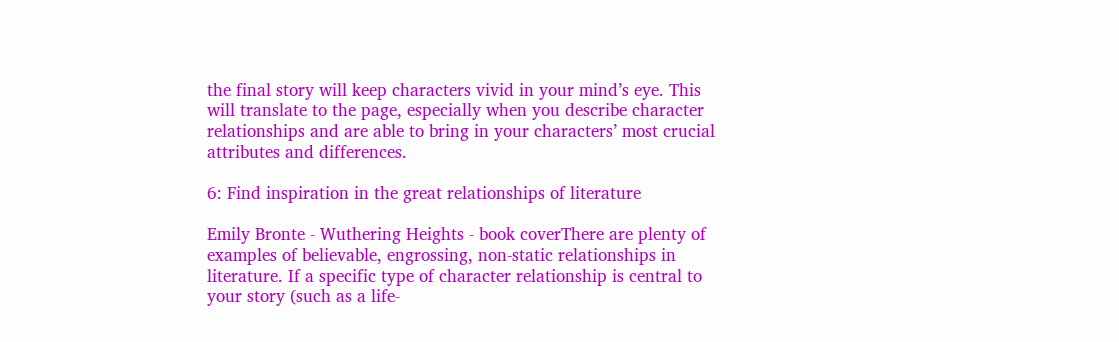the final story will keep characters vivid in your mind’s eye. This will translate to the page, especially when you describe character relationships and are able to bring in your characters’ most crucial attributes and differences.

6: Find inspiration in the great relationships of literature

Emily Bronte - Wuthering Heights - book coverThere are plenty of examples of believable, engrossing, non-static relationships in literature. If a specific type of character relationship is central to your story (such as a life-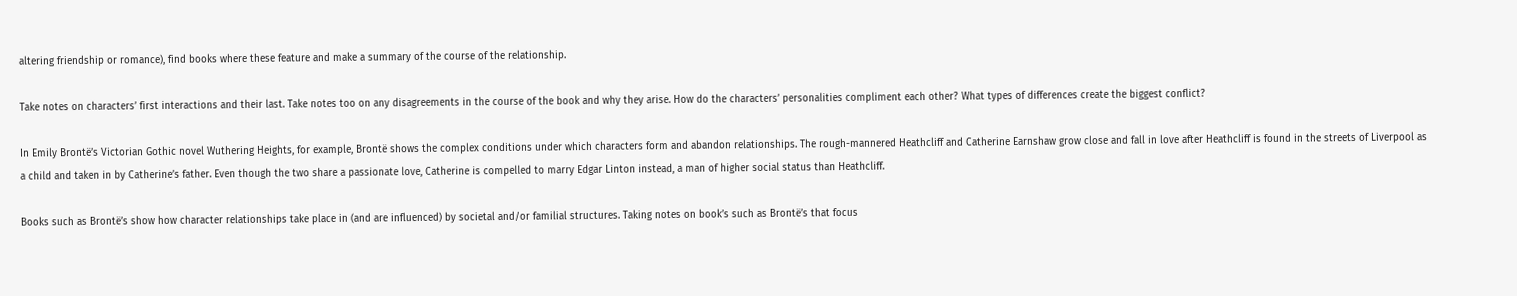altering friendship or romance), find books where these feature and make a summary of the course of the relationship.

Take notes on characters’ first interactions and their last. Take notes too on any disagreements in the course of the book and why they arise. How do the characters’ personalities compliment each other? What types of differences create the biggest conflict?

In Emily Brontë’s Victorian Gothic novel Wuthering Heights, for example, Brontë shows the complex conditions under which characters form and abandon relationships. The rough-mannered Heathcliff and Catherine Earnshaw grow close and fall in love after Heathcliff is found in the streets of Liverpool as a child and taken in by Catherine’s father. Even though the two share a passionate love, Catherine is compelled to marry Edgar Linton instead, a man of higher social status than Heathcliff.

Books such as Brontë’s show how character relationships take place in (and are influenced) by societal and/or familial structures. Taking notes on book’s such as Brontë’s that focus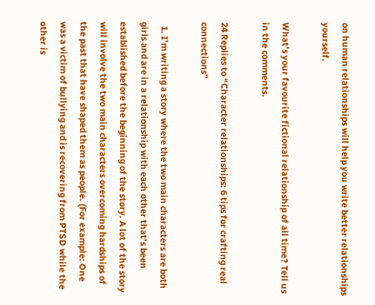on human relationships will help you write better relationships yourself.

What’s your favourite fictional relationship of all time? Tell us in the comments.

24 Replies to “Character relationships: 6 tips for crafting real connections”

  1. I’m writing a story where the two main characters are both girls and are in a relationship with each other that’s been established before the beginning of the story. A lot of the story will involve the two main characters overcoming hardships of the past that have shaped them as people. (For example: One was a victim of bullying and is recovering from PTSD while the other is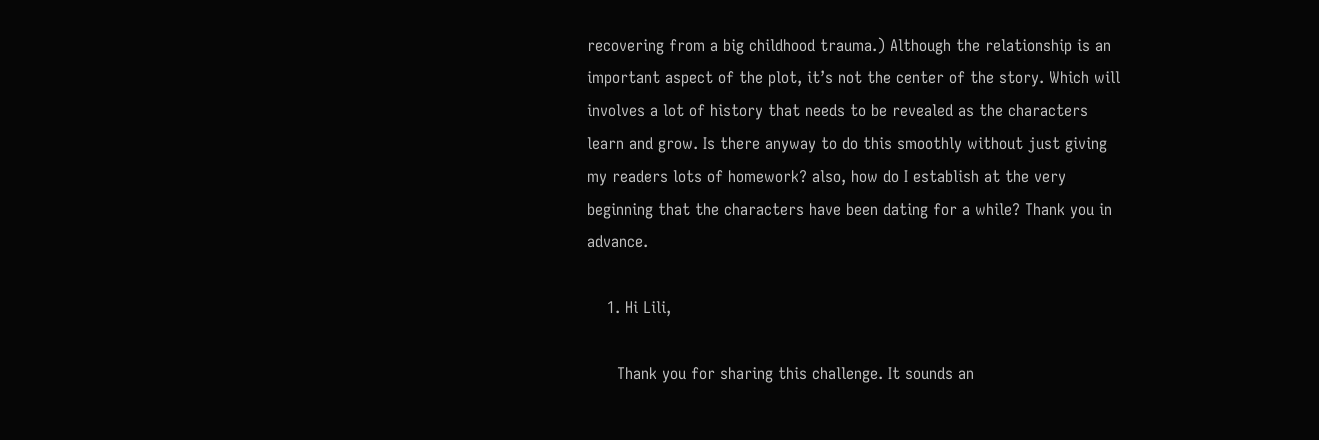recovering from a big childhood trauma.) Although the relationship is an important aspect of the plot, it’s not the center of the story. Which will involves a lot of history that needs to be revealed as the characters learn and grow. Is there anyway to do this smoothly without just giving my readers lots of homework? also, how do I establish at the very beginning that the characters have been dating for a while? Thank you in advance.

    1. Hi Lili,

      Thank you for sharing this challenge. It sounds an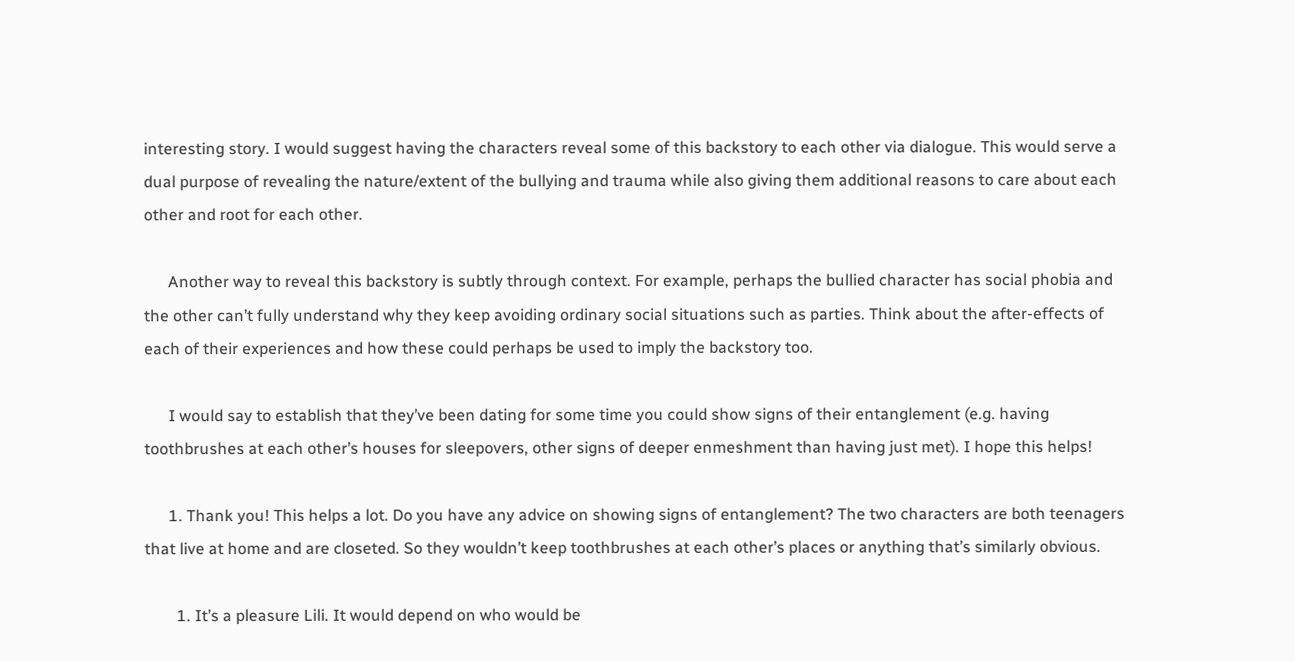interesting story. I would suggest having the characters reveal some of this backstory to each other via dialogue. This would serve a dual purpose of revealing the nature/extent of the bullying and trauma while also giving them additional reasons to care about each other and root for each other.

      Another way to reveal this backstory is subtly through context. For example, perhaps the bullied character has social phobia and the other can’t fully understand why they keep avoiding ordinary social situations such as parties. Think about the after-effects of each of their experiences and how these could perhaps be used to imply the backstory too.

      I would say to establish that they’ve been dating for some time you could show signs of their entanglement (e.g. having toothbrushes at each other’s houses for sleepovers, other signs of deeper enmeshment than having just met). I hope this helps!

      1. Thank you! This helps a lot. Do you have any advice on showing signs of entanglement? The two characters are both teenagers that live at home and are closeted. So they wouldn’t keep toothbrushes at each other’s places or anything that’s similarly obvious.

        1. It’s a pleasure Lili. It would depend on who would be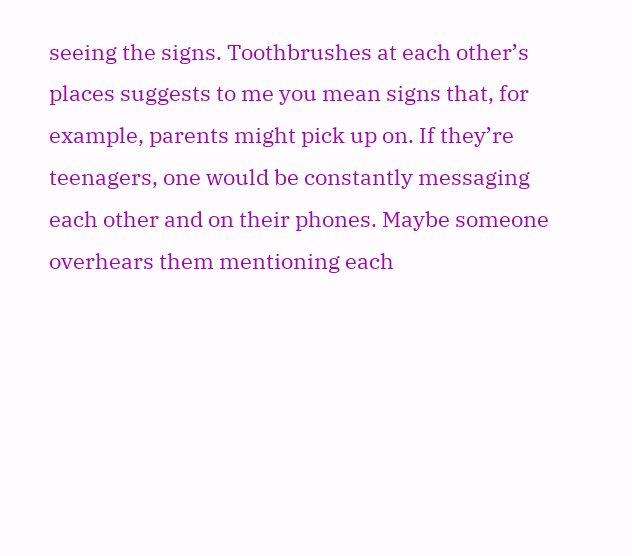seeing the signs. Toothbrushes at each other’s places suggests to me you mean signs that, for example, parents might pick up on. If they’re teenagers, one would be constantly messaging each other and on their phones. Maybe someone overhears them mentioning each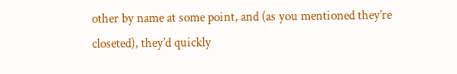other by name at some point, and (as you mentioned they’re closeted), they’d quickly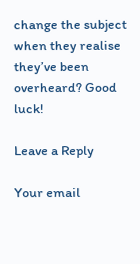change the subject when they realise they’ve been overheard? Good luck!

Leave a Reply

Your email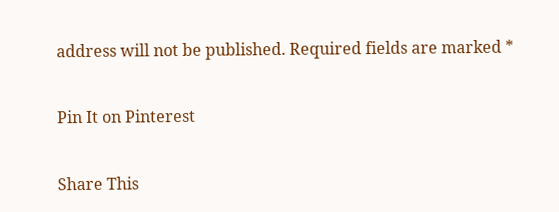address will not be published. Required fields are marked *

Pin It on Pinterest

Share This